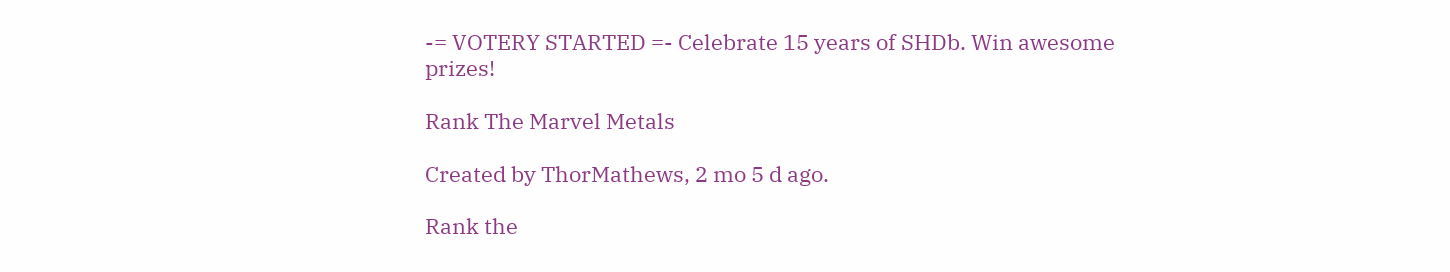-= VOTERY STARTED =- Celebrate 15 years of SHDb. Win awesome prizes!

Rank The Marvel Metals

Created by ThorMathews, 2 mo 5 d ago.

Rank the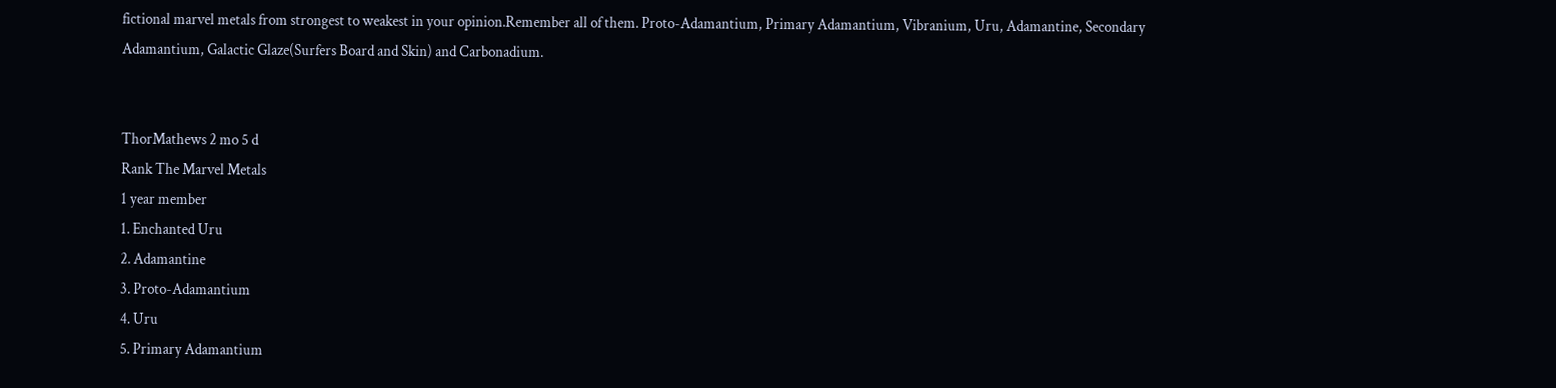fictional marvel metals from strongest to weakest in your opinion.Remember all of them. Proto-Adamantium, Primary Adamantium, Vibranium, Uru, Adamantine, Secondary Adamantium, Galactic Glaze(Surfers Board and Skin) and Carbonadium.


ThorMathews 2 mo 5 d
Rank The Marvel Metals
1 year member
1. Enchanted Uru
2. Adamantine
3. Proto-Adamantium
4. Uru
5. Primary Adamantium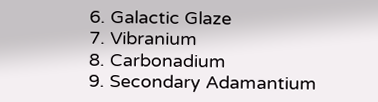6. Galactic Glaze
7. Vibranium
8. Carbonadium
9. Secondary Adamantium